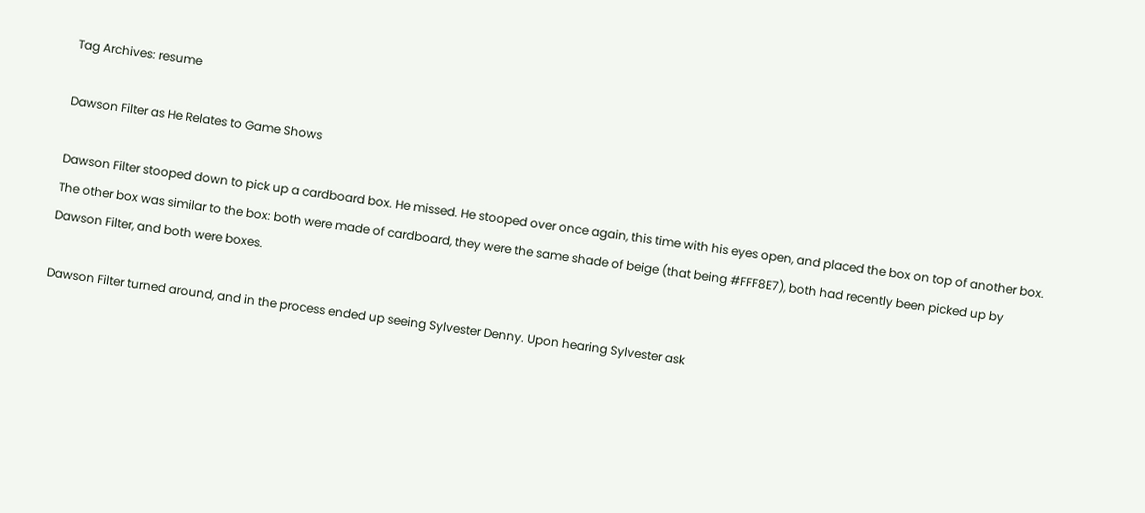Tag Archives: resume

Dawson Filter as He Relates to Game Shows

Dawson Filter stooped down to pick up a cardboard box. He missed. He stooped over once again, this time with his eyes open, and placed the box on top of another box. The other box was similar to the box: both were made of cardboard, they were the same shade of beige (that being #FFF8E7), both had recently been picked up by Dawson Filter, and both were boxes.

Dawson Filter turned around, and in the process ended up seeing Sylvester Denny. Upon hearing Sylvester ask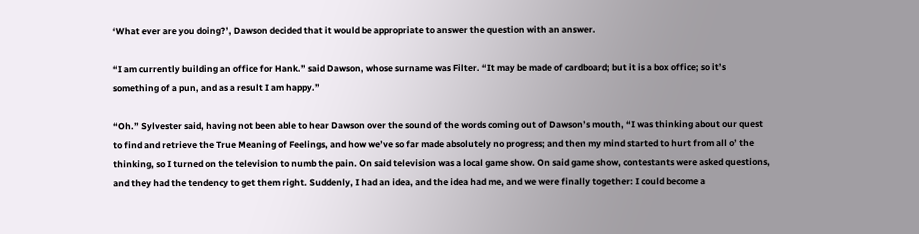‘What ever are you doing?’, Dawson decided that it would be appropriate to answer the question with an answer.

“I am currently building an office for Hank.” said Dawson, whose surname was Filter. “It may be made of cardboard; but it is a box office; so it’s something of a pun, and as a result I am happy.”

“Oh.” Sylvester said, having not been able to hear Dawson over the sound of the words coming out of Dawson’s mouth, “I was thinking about our quest to find and retrieve the True Meaning of Feelings, and how we’ve so far made absolutely no progress; and then my mind started to hurt from all o’ the thinking, so I turned on the television to numb the pain. On said television was a local game show. On said game show, contestants were asked questions, and they had the tendency to get them right. Suddenly, I had an idea, and the idea had me, and we were finally together: I could become a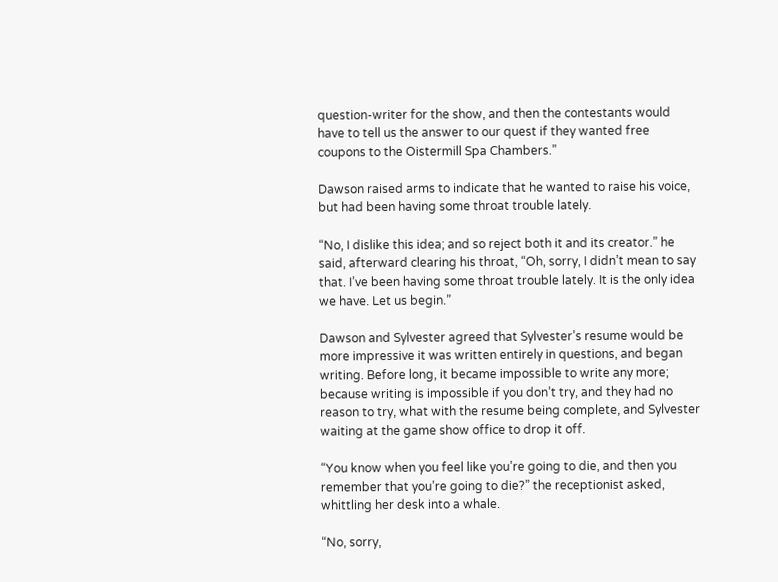question-writer for the show, and then the contestants would have to tell us the answer to our quest if they wanted free coupons to the Oistermill Spa Chambers.”

Dawson raised arms to indicate that he wanted to raise his voice, but had been having some throat trouble lately.

“No, I dislike this idea; and so reject both it and its creator.” he said, afterward clearing his throat, “Oh, sorry, I didn’t mean to say that. I’ve been having some throat trouble lately. It is the only idea we have. Let us begin.”

Dawson and Sylvester agreed that Sylvester’s resume would be more impressive it was written entirely in questions, and began writing. Before long, it became impossible to write any more; because writing is impossible if you don’t try, and they had no reason to try, what with the resume being complete, and Sylvester waiting at the game show office to drop it off.

“You know when you feel like you’re going to die, and then you remember that you’re going to die?” the receptionist asked, whittling her desk into a whale.

“No, sorry,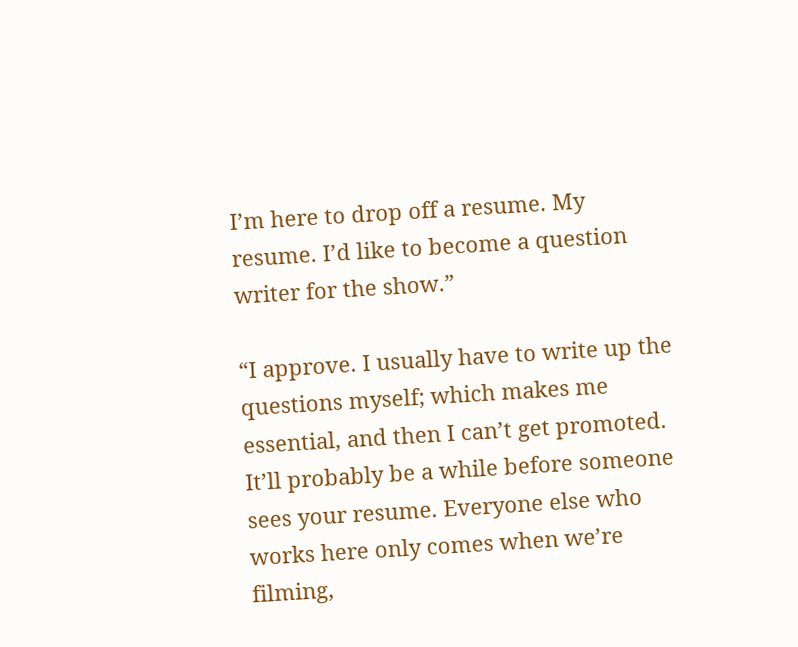I’m here to drop off a resume. My resume. I’d like to become a question writer for the show.”

“I approve. I usually have to write up the questions myself; which makes me essential, and then I can’t get promoted. It’ll probably be a while before someone sees your resume. Everyone else who works here only comes when we’re filming,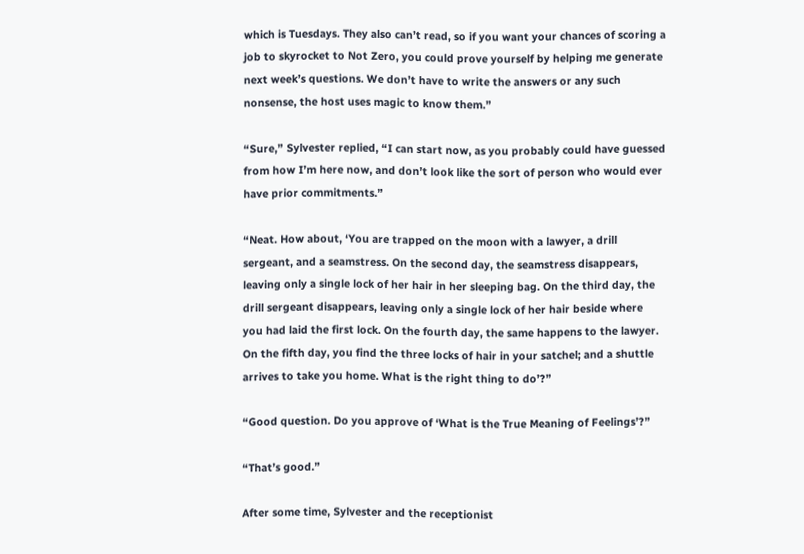which is Tuesdays. They also can’t read, so if you want your chances of scoring a job to skyrocket to Not Zero, you could prove yourself by helping me generate next week’s questions. We don’t have to write the answers or any such nonsense, the host uses magic to know them.”

“Sure,” Sylvester replied, “I can start now, as you probably could have guessed from how I’m here now, and don’t look like the sort of person who would ever have prior commitments.”

“Neat. How about, ‘You are trapped on the moon with a lawyer, a drill sergeant, and a seamstress. On the second day, the seamstress disappears, leaving only a single lock of her hair in her sleeping bag. On the third day, the drill sergeant disappears, leaving only a single lock of her hair beside where you had laid the first lock. On the fourth day, the same happens to the lawyer. On the fifth day, you find the three locks of hair in your satchel; and a shuttle arrives to take you home. What is the right thing to do’?”

“Good question. Do you approve of ‘What is the True Meaning of Feelings’?”

“That’s good.”

After some time, Sylvester and the receptionist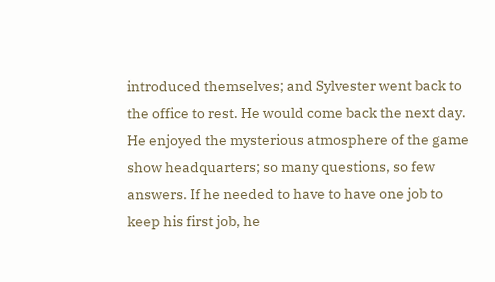introduced themselves; and Sylvester went back to the office to rest. He would come back the next day. He enjoyed the mysterious atmosphere of the game show headquarters; so many questions, so few answers. If he needed to have to have one job to keep his first job, he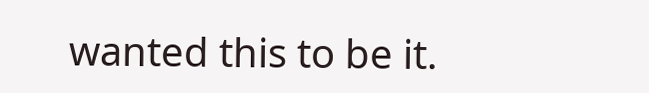wanted this to be it.